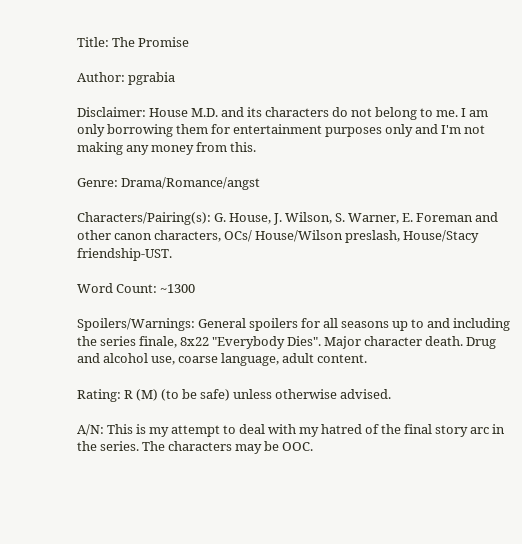Title: The Promise

Author: pgrabia

Disclaimer: House M.D. and its characters do not belong to me. I am only borrowing them for entertainment purposes only and I'm not making any money from this.

Genre: Drama/Romance/angst

Characters/Pairing(s): G. House, J. Wilson, S. Warner, E. Foreman and other canon characters, OCs/ House/Wilson preslash, House/Stacy friendship-UST.

Word Count: ~1300

Spoilers/Warnings: General spoilers for all seasons up to and including the series finale, 8x22 "Everybody Dies". Major character death. Drug and alcohol use, coarse language, adult content.

Rating: R (M) (to be safe) unless otherwise advised.

A/N: This is my attempt to deal with my hatred of the final story arc in the series. The characters may be OOC.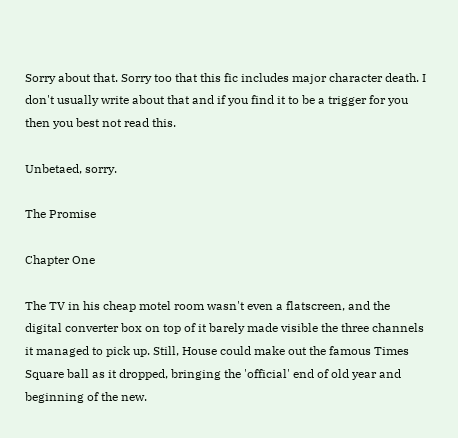Sorry about that. Sorry too that this fic includes major character death. I don't usually write about that and if you find it to be a trigger for you then you best not read this.

Unbetaed, sorry.

The Promise

Chapter One

The TV in his cheap motel room wasn't even a flatscreen, and the digital converter box on top of it barely made visible the three channels it managed to pick up. Still, House could make out the famous Times Square ball as it dropped, bringing the 'official' end of old year and beginning of the new.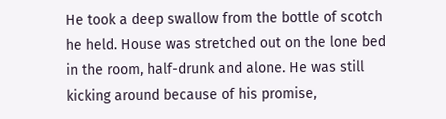He took a deep swallow from the bottle of scotch he held. House was stretched out on the lone bed in the room, half-drunk and alone. He was still kicking around because of his promise,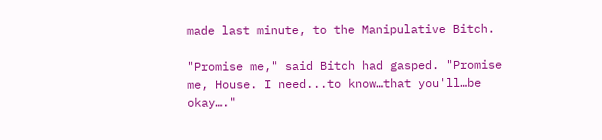made last minute, to the Manipulative Bitch.

"Promise me," said Bitch had gasped. "Promise me, House. I need...to know…that you'll…be okay…."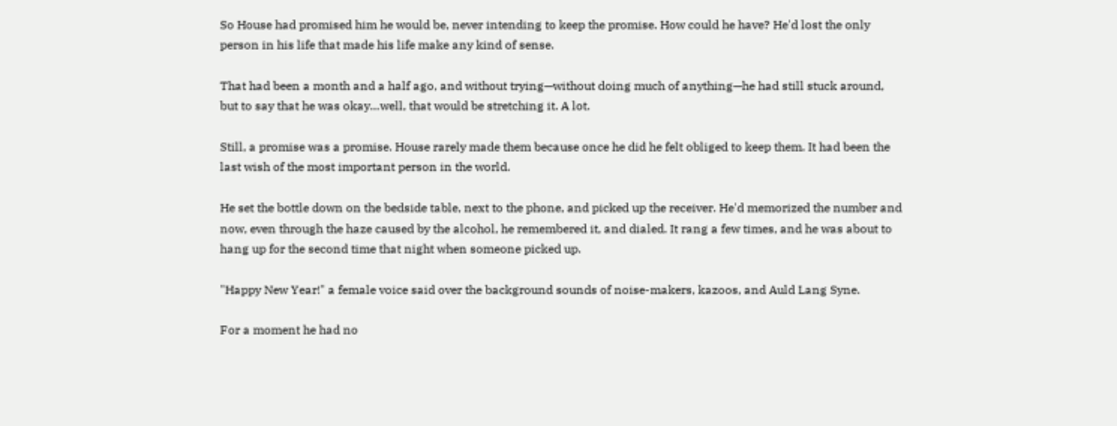So House had promised him he would be, never intending to keep the promise. How could he have? He'd lost the only person in his life that made his life make any kind of sense.

That had been a month and a half ago, and without trying—without doing much of anything—he had still stuck around, but to say that he was okay…well, that would be stretching it. A lot.

Still, a promise was a promise. House rarely made them because once he did he felt obliged to keep them. It had been the last wish of the most important person in the world.

He set the bottle down on the bedside table, next to the phone, and picked up the receiver. He'd memorized the number and now, even through the haze caused by the alcohol, he remembered it, and dialed. It rang a few times, and he was about to hang up for the second time that night when someone picked up.

"Happy New Year!" a female voice said over the background sounds of noise-makers, kazoos, and Auld Lang Syne.

For a moment he had no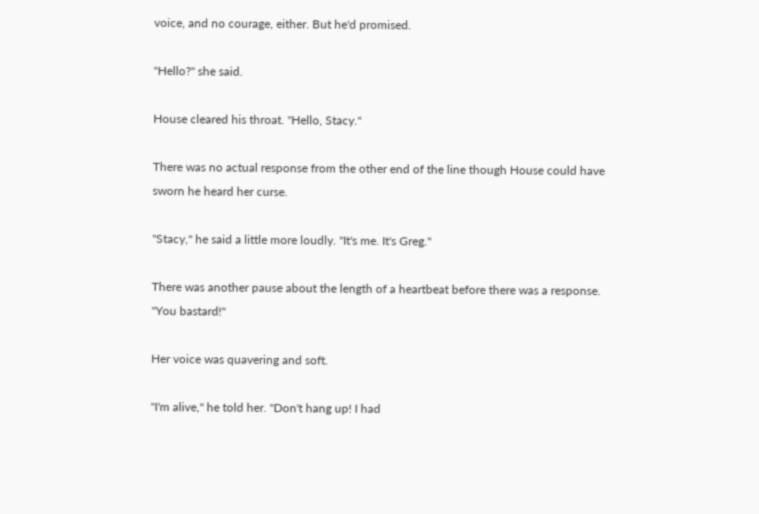voice, and no courage, either. But he'd promised.

"Hello?" she said.

House cleared his throat. "Hello, Stacy."

There was no actual response from the other end of the line though House could have sworn he heard her curse.

"Stacy," he said a little more loudly. "It's me. It's Greg."

There was another pause about the length of a heartbeat before there was a response. "You bastard!"

Her voice was quavering and soft.

"I'm alive," he told her. "Don't hang up! I had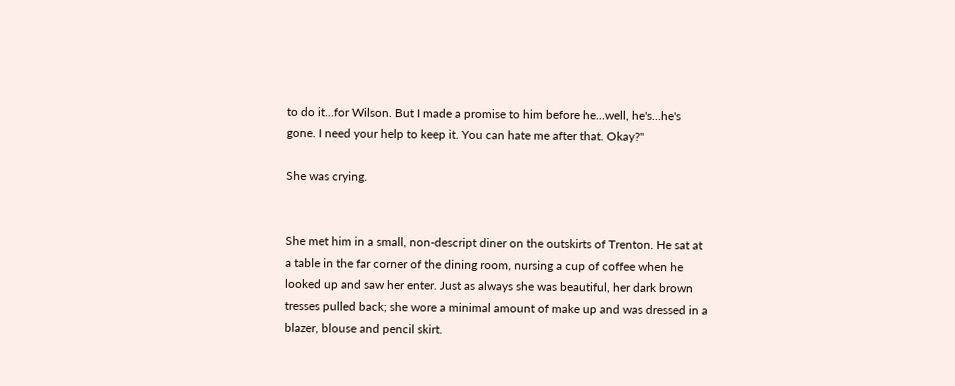to do it…for Wilson. But I made a promise to him before he…well, he's…he's gone. I need your help to keep it. You can hate me after that. Okay?"

She was crying.


She met him in a small, non-descript diner on the outskirts of Trenton. He sat at a table in the far corner of the dining room, nursing a cup of coffee when he looked up and saw her enter. Just as always she was beautiful, her dark brown tresses pulled back; she wore a minimal amount of make up and was dressed in a blazer, blouse and pencil skirt.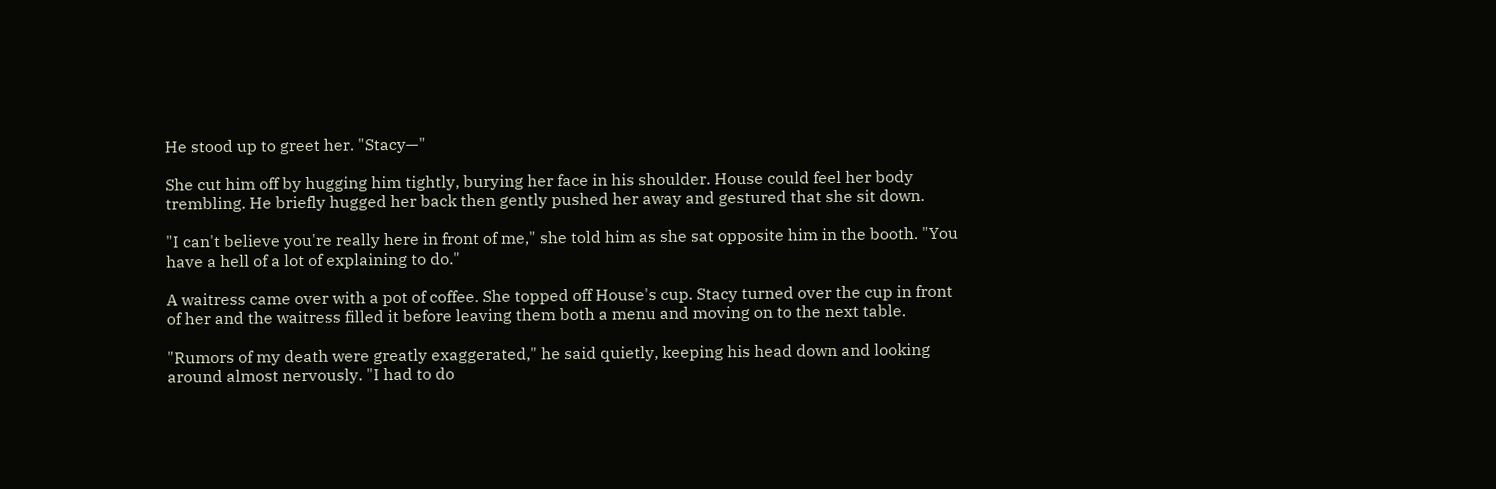He stood up to greet her. "Stacy—"

She cut him off by hugging him tightly, burying her face in his shoulder. House could feel her body trembling. He briefly hugged her back then gently pushed her away and gestured that she sit down.

"I can't believe you're really here in front of me," she told him as she sat opposite him in the booth. "You have a hell of a lot of explaining to do."

A waitress came over with a pot of coffee. She topped off House's cup. Stacy turned over the cup in front of her and the waitress filled it before leaving them both a menu and moving on to the next table.

"Rumors of my death were greatly exaggerated," he said quietly, keeping his head down and looking around almost nervously. "I had to do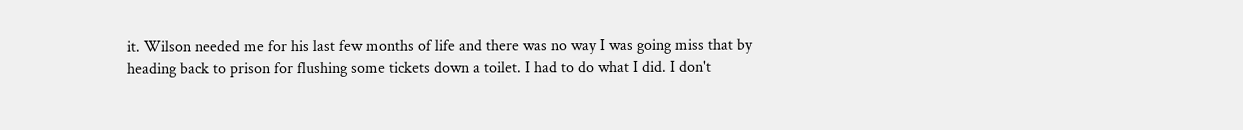it. Wilson needed me for his last few months of life and there was no way I was going miss that by heading back to prison for flushing some tickets down a toilet. I had to do what I did. I don't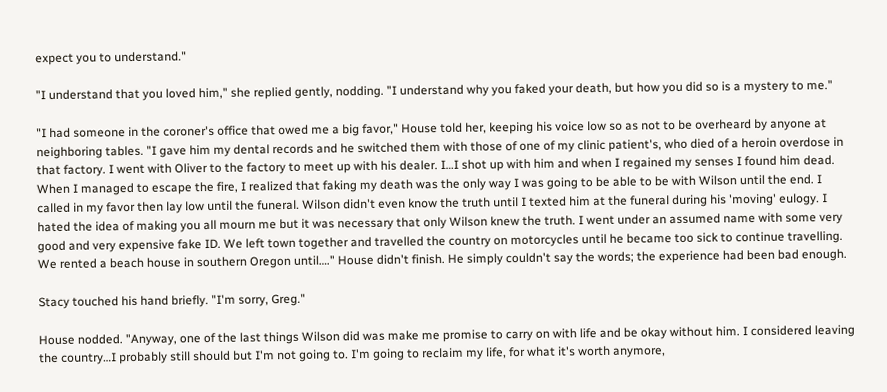expect you to understand."

"I understand that you loved him," she replied gently, nodding. "I understand why you faked your death, but how you did so is a mystery to me."

"I had someone in the coroner's office that owed me a big favor," House told her, keeping his voice low so as not to be overheard by anyone at neighboring tables. "I gave him my dental records and he switched them with those of one of my clinic patient's, who died of a heroin overdose in that factory. I went with Oliver to the factory to meet up with his dealer. I…I shot up with him and when I regained my senses I found him dead. When I managed to escape the fire, I realized that faking my death was the only way I was going to be able to be with Wilson until the end. I called in my favor then lay low until the funeral. Wilson didn't even know the truth until I texted him at the funeral during his 'moving' eulogy. I hated the idea of making you all mourn me but it was necessary that only Wilson knew the truth. I went under an assumed name with some very good and very expensive fake ID. We left town together and travelled the country on motorcycles until he became too sick to continue travelling. We rented a beach house in southern Oregon until…." House didn't finish. He simply couldn't say the words; the experience had been bad enough.

Stacy touched his hand briefly. "I'm sorry, Greg."

House nodded. "Anyway, one of the last things Wilson did was make me promise to carry on with life and be okay without him. I considered leaving the country…I probably still should but I'm not going to. I'm going to reclaim my life, for what it's worth anymore,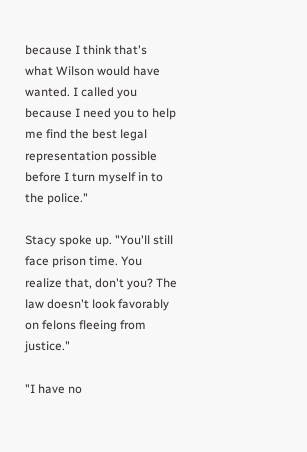because I think that's what Wilson would have wanted. I called you because I need you to help me find the best legal representation possible before I turn myself in to the police."

Stacy spoke up. "You'll still face prison time. You realize that, don't you? The law doesn't look favorably on felons fleeing from justice."

"I have no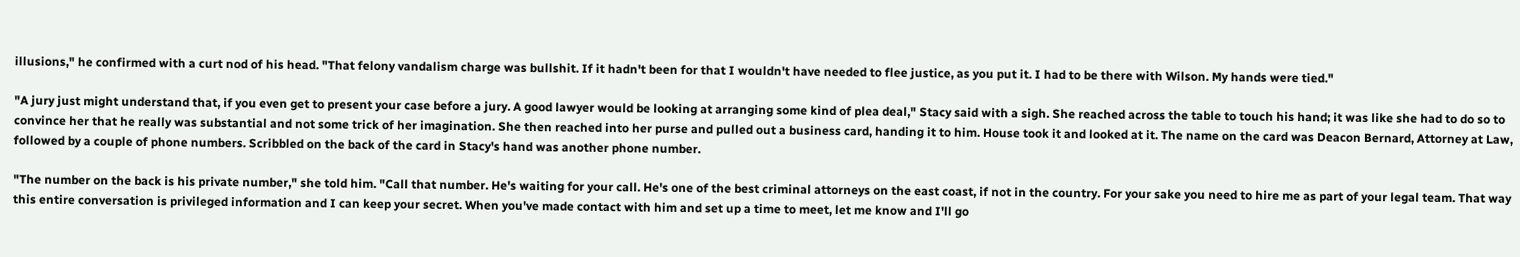illusions," he confirmed with a curt nod of his head. "That felony vandalism charge was bullshit. If it hadn't been for that I wouldn't have needed to flee justice, as you put it. I had to be there with Wilson. My hands were tied."

"A jury just might understand that, if you even get to present your case before a jury. A good lawyer would be looking at arranging some kind of plea deal," Stacy said with a sigh. She reached across the table to touch his hand; it was like she had to do so to convince her that he really was substantial and not some trick of her imagination. She then reached into her purse and pulled out a business card, handing it to him. House took it and looked at it. The name on the card was Deacon Bernard, Attorney at Law, followed by a couple of phone numbers. Scribbled on the back of the card in Stacy's hand was another phone number.

"The number on the back is his private number," she told him. "Call that number. He's waiting for your call. He's one of the best criminal attorneys on the east coast, if not in the country. For your sake you need to hire me as part of your legal team. That way this entire conversation is privileged information and I can keep your secret. When you've made contact with him and set up a time to meet, let me know and I'll go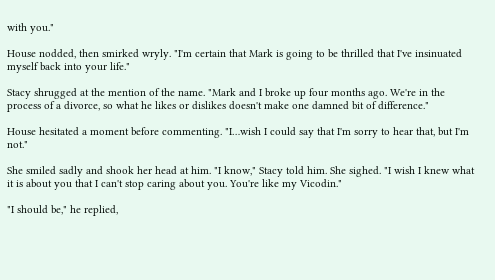with you."

House nodded, then smirked wryly. "I'm certain that Mark is going to be thrilled that I've insinuated myself back into your life."

Stacy shrugged at the mention of the name. "Mark and I broke up four months ago. We're in the process of a divorce, so what he likes or dislikes doesn't make one damned bit of difference."

House hesitated a moment before commenting. "I…wish I could say that I'm sorry to hear that, but I'm not."

She smiled sadly and shook her head at him. "I know," Stacy told him. She sighed. "I wish I knew what it is about you that I can't stop caring about you. You're like my Vicodin."

"I should be," he replied,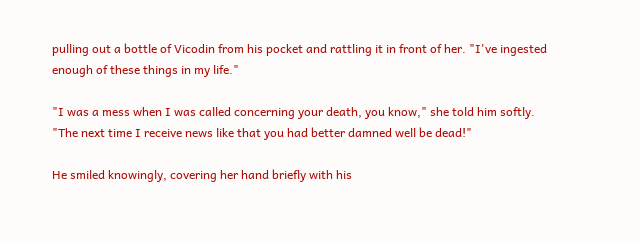pulling out a bottle of Vicodin from his pocket and rattling it in front of her. "I've ingested enough of these things in my life."

"I was a mess when I was called concerning your death, you know," she told him softly. "The next time I receive news like that you had better damned well be dead!"

He smiled knowingly, covering her hand briefly with his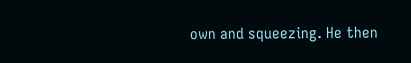own and squeezing. He then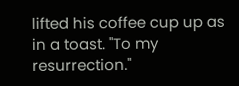lifted his coffee cup up as in a toast. "To my resurrection."